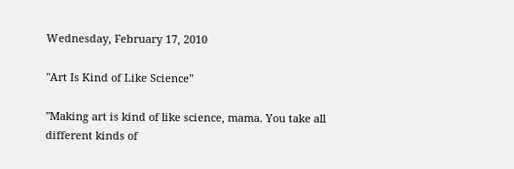Wednesday, February 17, 2010

"Art Is Kind of Like Science"

"Making art is kind of like science, mama. You take all different kinds of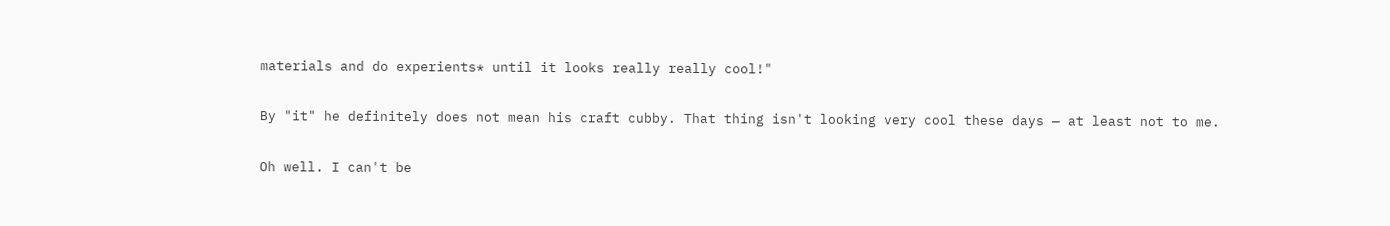materials and do experients* until it looks really really cool!"

By "it" he definitely does not mean his craft cubby. That thing isn't looking very cool these days — at least not to me.

Oh well. I can't be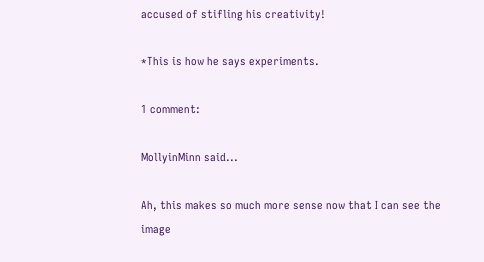accused of stifling his creativity!

*This is how he says experiments.

1 comment:

MollyinMinn said...

Ah, this makes so much more sense now that I can see the image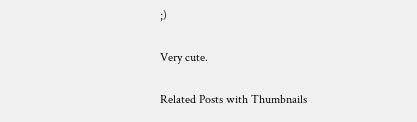;)

Very cute.

Related Posts with Thumbnails